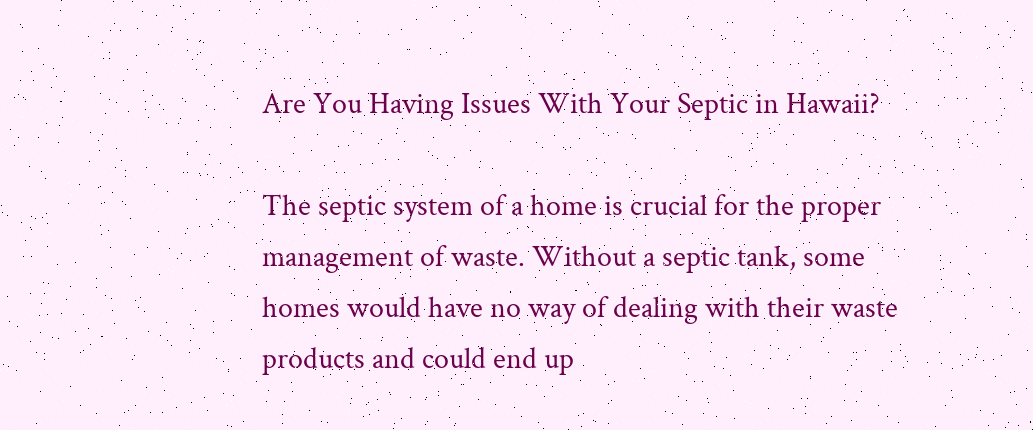Are You Having Issues With Your Septic in Hawaii?

The septic system of a home is crucial for the proper management of waste. Without a septic tank, some homes would have no way of dealing with their waste products and could end up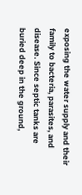exposing the water supply and their family to bacteria, parasites, and disease. Since septic tanks are buried deep in the ground,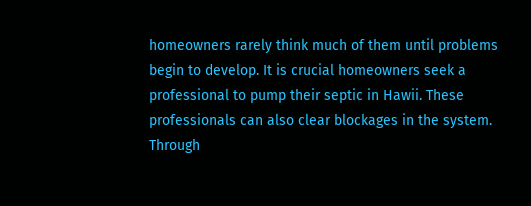homeowners rarely think much of them until problems begin to develop. It is crucial homeowners seek a professional to pump their septic in Hawii. These professionals can also clear blockages in the system. Through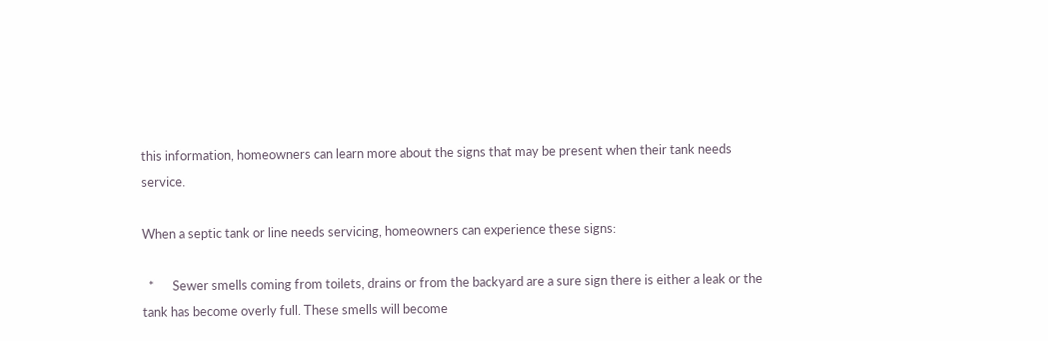this information, homeowners can learn more about the signs that may be present when their tank needs service.

When a septic tank or line needs servicing, homeowners can experience these signs:

  *      Sewer smells coming from toilets, drains or from the backyard are a sure sign there is either a leak or the tank has become overly full. These smells will become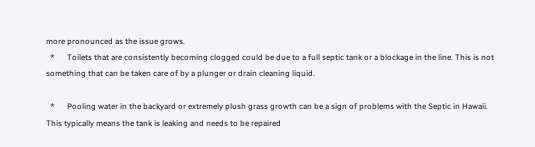more pronounced as the issue grows.
  *      Toilets that are consistently becoming clogged could be due to a full septic tank or a blockage in the line. This is not something that can be taken care of by a plunger or drain cleaning liquid.

  *      Pooling water in the backyard or extremely plush grass growth can be a sign of problems with the Septic in Hawaii. This typically means the tank is leaking and needs to be repaired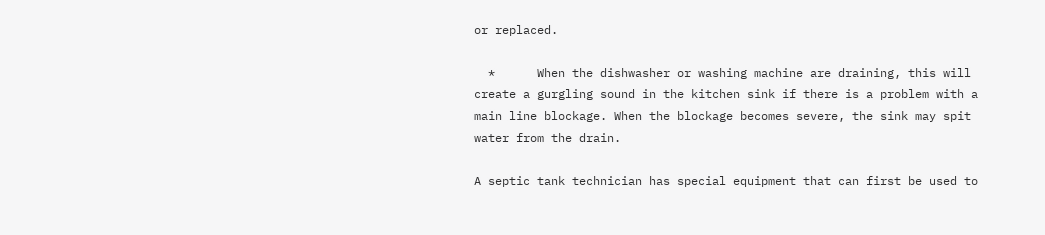or replaced.

  *      When the dishwasher or washing machine are draining, this will create a gurgling sound in the kitchen sink if there is a problem with a main line blockage. When the blockage becomes severe, the sink may spit water from the drain.

A septic tank technician has special equipment that can first be used to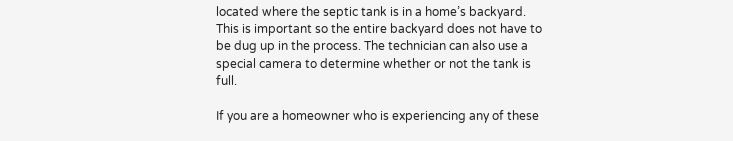located where the septic tank is in a home’s backyard. This is important so the entire backyard does not have to be dug up in the process. The technician can also use a special camera to determine whether or not the tank is full.

If you are a homeowner who is experiencing any of these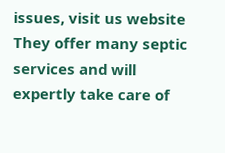issues, visit us website They offer many septic services and will expertly take care of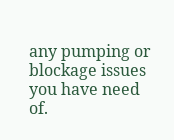any pumping or blockage issues you have need of.